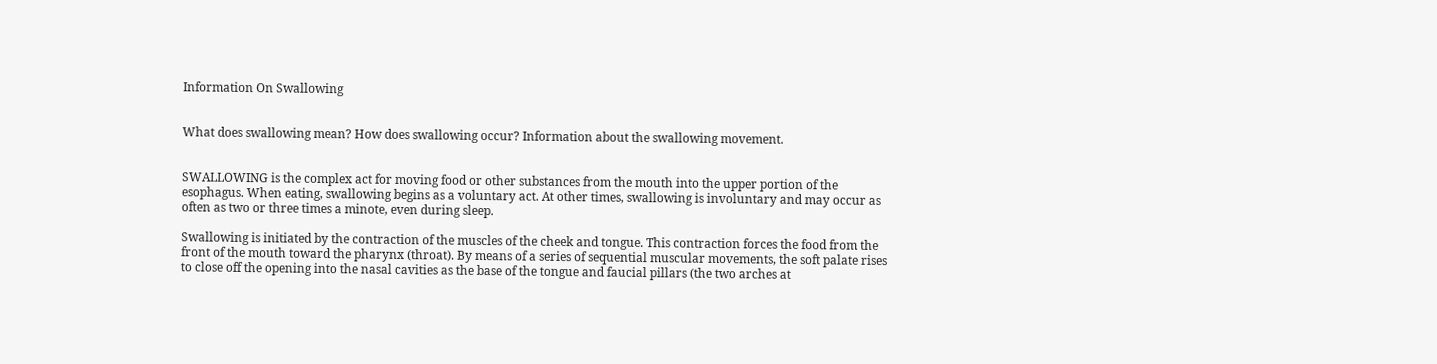Information On Swallowing


What does swallowing mean? How does swallowing occur? Information about the swallowing movement.


SWALLOWING is the complex act for moving food or other substances from the mouth into the upper portion of the esophagus. When eating, swallowing begins as a voluntary act. At other times, swallowing is involuntary and may occur as often as two or three times a minote, even during sleep.

Swallowing is initiated by the contraction of the muscles of the cheek and tongue. This contraction forces the food from the front of the mouth toward the pharynx (throat). By means of a series of sequential muscular movements, the soft palate rises to close off the opening into the nasal cavities as the base of the tongue and faucial pillars (the two arches at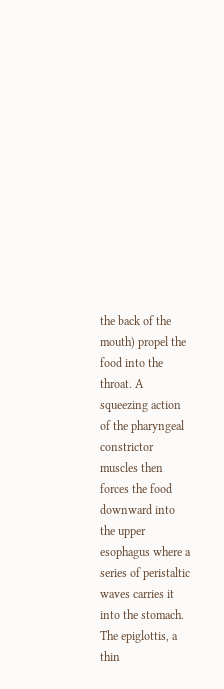the back of the mouth) propel the food into the throat. A squeezing action of the pharyngeal constrictor muscles then forces the food downward into the upper esophagus where a series of peristaltic waves carries it into the stomach. The epiglottis, a thin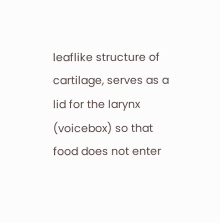leaflike structure of cartilage, serves as a lid for the larynx (voicebox) so that food does not enter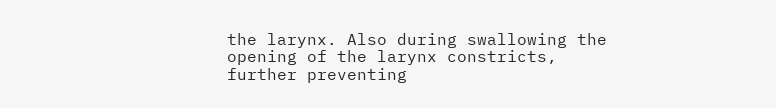the larynx. Also during swallowing the opening of the larynx constricts, further preventing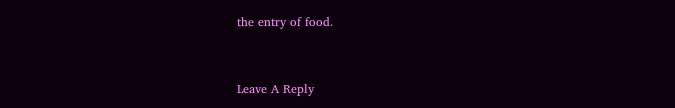the entry of food.


Leave A Reply